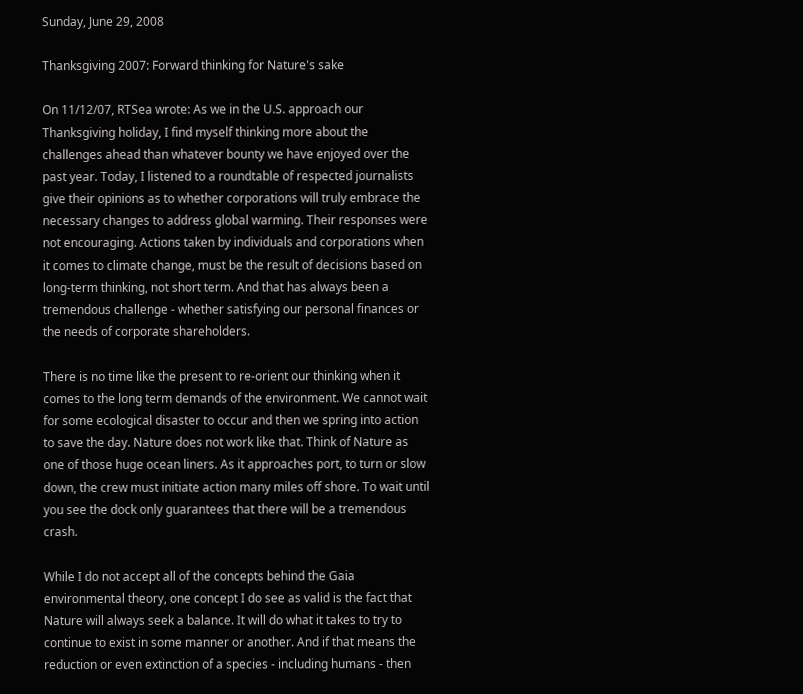Sunday, June 29, 2008

Thanksgiving 2007: Forward thinking for Nature's sake

On 11/12/07, RTSea wrote: As we in the U.S. approach our Thanksgiving holiday, I find myself thinking more about the challenges ahead than whatever bounty we have enjoyed over the past year. Today, I listened to a roundtable of respected journalists give their opinions as to whether corporations will truly embrace the necessary changes to address global warming. Their responses were not encouraging. Actions taken by individuals and corporations when it comes to climate change, must be the result of decisions based on long-term thinking, not short term. And that has always been a tremendous challenge - whether satisfying our personal finances or the needs of corporate shareholders.

There is no time like the present to re-orient our thinking when it comes to the long term demands of the environment. We cannot wait for some ecological disaster to occur and then we spring into action to save the day. Nature does not work like that. Think of Nature as one of those huge ocean liners. As it approaches port, to turn or slow down, the crew must initiate action many miles off shore. To wait until you see the dock only guarantees that there will be a tremendous crash.

While I do not accept all of the concepts behind the Gaia environmental theory, one concept I do see as valid is the fact that Nature will always seek a balance. It will do what it takes to try to continue to exist in some manner or another. And if that means the reduction or even extinction of a species - including humans - then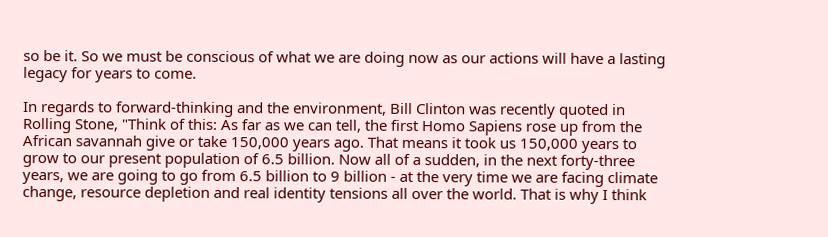so be it. So we must be conscious of what we are doing now as our actions will have a lasting legacy for years to come.

In regards to forward-thinking and the environment, Bill Clinton was recently quoted in Rolling Stone, "Think of this: As far as we can tell, the first Homo Sapiens rose up from the African savannah give or take 150,000 years ago. That means it took us 150,000 years to grow to our present population of 6.5 billion. Now all of a sudden, in the next forty-three years, we are going to go from 6.5 billion to 9 billion - at the very time we are facing climate change, resource depletion and real identity tensions all over the world. That is why I think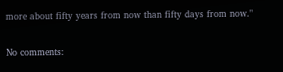more about fifty years from now than fifty days from now."

No comments: